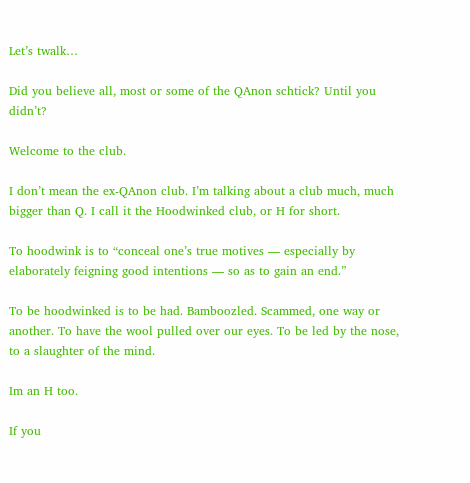Let’s twalk…

Did you believe all, most or some of the QAnon schtick? Until you didn’t?

Welcome to the club.

I don’t mean the ex-QAnon club. I’m talking about a club much, much bigger than Q. I call it the Hoodwinked club, or H for short.

To hoodwink is to “conceal one’s true motives — especially by elaborately feigning good intentions — so as to gain an end.”

To be hoodwinked is to be had. Bamboozled. Scammed, one way or another. To have the wool pulled over our eyes. To be led by the nose, to a slaughter of the mind.

Im an H too.

If you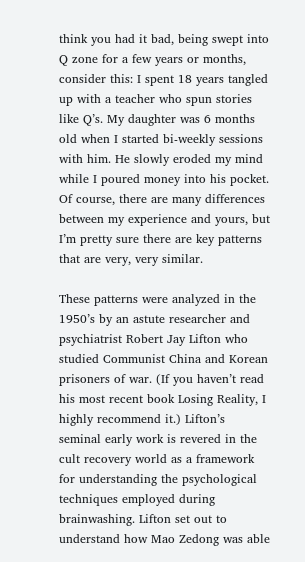think you had it bad, being swept into Q zone for a few years or months, consider this: I spent 18 years tangled up with a teacher who spun stories like Q’s. My daughter was 6 months old when I started bi-weekly sessions with him. He slowly eroded my mind while I poured money into his pocket. Of course, there are many differences between my experience and yours, but I’m pretty sure there are key patterns that are very, very similar.

These patterns were analyzed in the 1950’s by an astute researcher and psychiatrist Robert Jay Lifton who studied Communist China and Korean prisoners of war. (If you haven’t read his most recent book Losing Reality, I highly recommend it.) Lifton’s seminal early work is revered in the cult recovery world as a framework for understanding the psychological techniques employed during brainwashing. Lifton set out to understand how Mao Zedong was able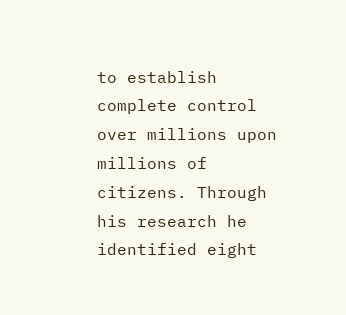to establish complete control over millions upon millions of citizens. Through his research he identified eight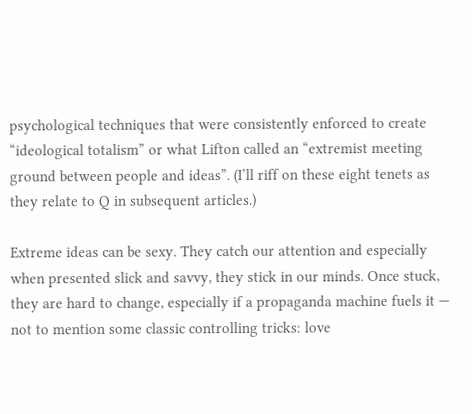psychological techniques that were consistently enforced to create “ideological totalism” or what Lifton called an “extremist meeting ground between people and ideas”. (I’ll riff on these eight tenets as they relate to Q in subsequent articles.)

Extreme ideas can be sexy. They catch our attention and especially when presented slick and savvy, they stick in our minds. Once stuck, they are hard to change, especially if a propaganda machine fuels it — not to mention some classic controlling tricks: love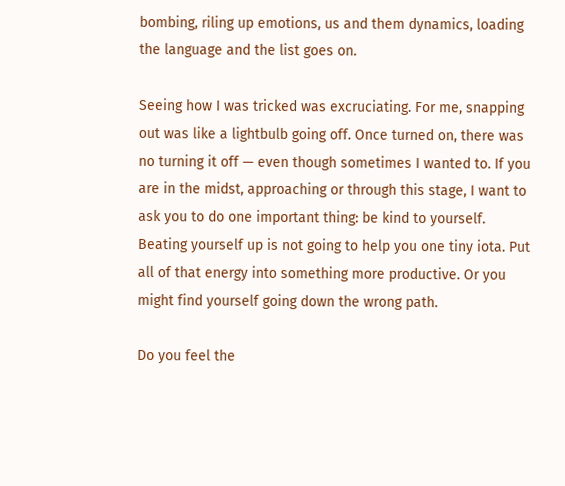bombing, riling up emotions, us and them dynamics, loading the language and the list goes on.

Seeing how I was tricked was excruciating. For me, snapping out was like a lightbulb going off. Once turned on, there was no turning it off — even though sometimes I wanted to. If you are in the midst, approaching or through this stage, I want to ask you to do one important thing: be kind to yourself. Beating yourself up is not going to help you one tiny iota. Put all of that energy into something more productive. Or you might find yourself going down the wrong path.

Do you feel the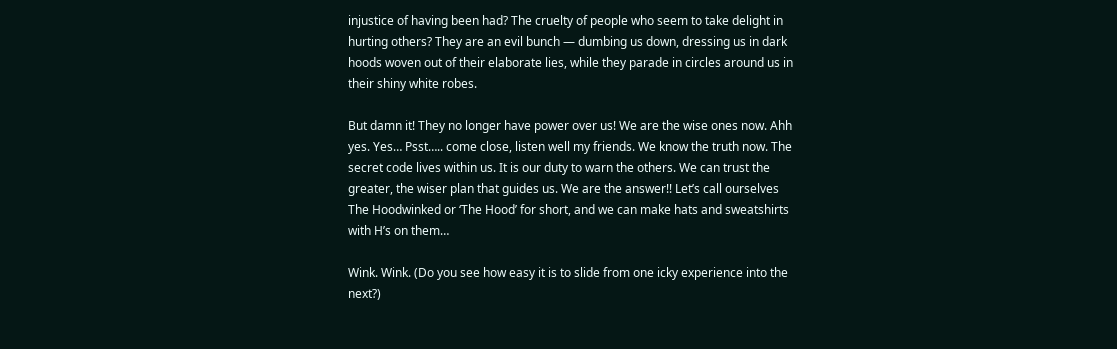injustice of having been had? The cruelty of people who seem to take delight in hurting others? They are an evil bunch — dumbing us down, dressing us in dark hoods woven out of their elaborate lies, while they parade in circles around us in their shiny white robes.

But damn it! They no longer have power over us! We are the wise ones now. Ahh yes. Yes… Psst….. come close, listen well my friends. We know the truth now. The secret code lives within us. It is our duty to warn the others. We can trust the greater, the wiser plan that guides us. We are the answer!! Let’s call ourselves The Hoodwinked or ‘The Hood’ for short, and we can make hats and sweatshirts with H’s on them…

Wink. Wink. (Do you see how easy it is to slide from one icky experience into the next?)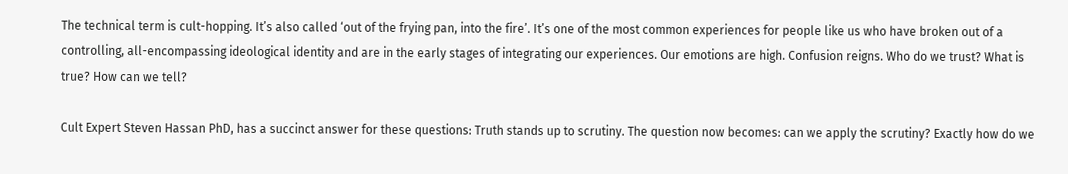The technical term is cult-hopping. It’s also called ‘out of the frying pan, into the fire’. It’s one of the most common experiences for people like us who have broken out of a controlling, all-encompassing ideological identity and are in the early stages of integrating our experiences. Our emotions are high. Confusion reigns. Who do we trust? What is true? How can we tell?

Cult Expert Steven Hassan PhD, has a succinct answer for these questions: Truth stands up to scrutiny. The question now becomes: can we apply the scrutiny? Exactly how do we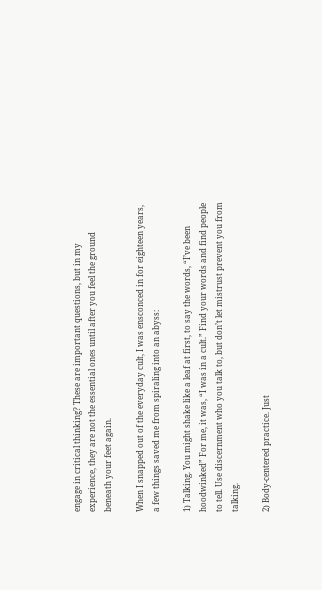engage in critical thinking? These are important questions, but in my experience, they are not the essential ones until after you feel the ground beneath your feet again.

When I snapped out of the everyday cult, I was ensconced in for eighteen years, a few things saved me from spiraling into an abyss:

1) Talking. You might shake like a leaf at first, to say the words, “I’ve been hoodwinked” For me, it was, “I was in a cult.” Find your words and find people to tell. Use discernment who you talk to, but don’t let mistrust prevent you from talking.

2) Body-centered practice. Just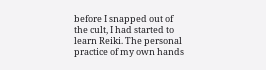before I snapped out of the cult, I had started to learn Reiki. The personal practice of my own hands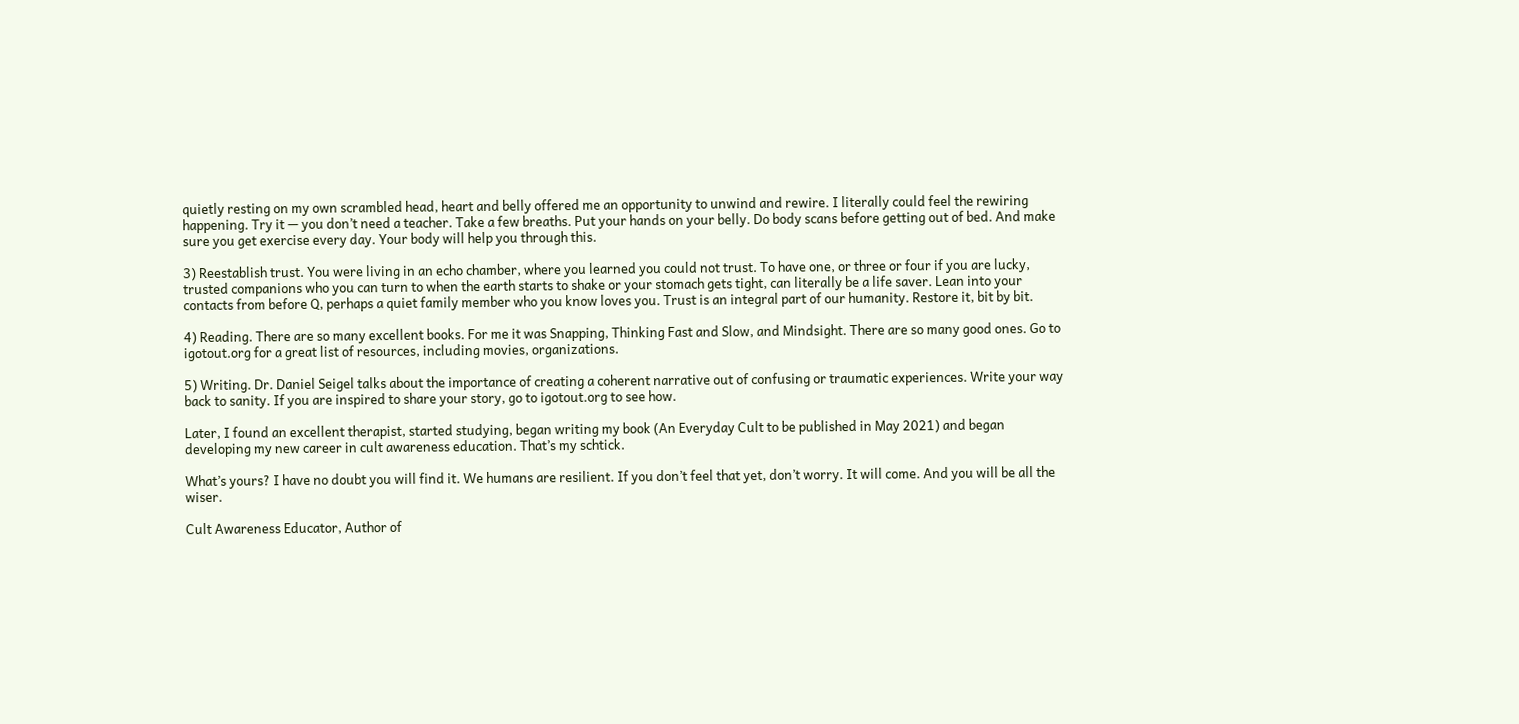quietly resting on my own scrambled head, heart and belly offered me an opportunity to unwind and rewire. I literally could feel the rewiring happening. Try it — you don’t need a teacher. Take a few breaths. Put your hands on your belly. Do body scans before getting out of bed. And make sure you get exercise every day. Your body will help you through this.

3) Reestablish trust. You were living in an echo chamber, where you learned you could not trust. To have one, or three or four if you are lucky, trusted companions who you can turn to when the earth starts to shake or your stomach gets tight, can literally be a life saver. Lean into your contacts from before Q, perhaps a quiet family member who you know loves you. Trust is an integral part of our humanity. Restore it, bit by bit.

4) Reading. There are so many excellent books. For me it was Snapping, Thinking Fast and Slow, and Mindsight. There are so many good ones. Go to igotout.org for a great list of resources, including movies, organizations.

5) Writing. Dr. Daniel Seigel talks about the importance of creating a coherent narrative out of confusing or traumatic experiences. Write your way back to sanity. If you are inspired to share your story, go to igotout.org to see how.

Later, I found an excellent therapist, started studying, began writing my book (An Everyday Cult to be published in May 2021) and began developing my new career in cult awareness education. That’s my schtick.

What’s yours? I have no doubt you will find it. We humans are resilient. If you don’t feel that yet, don’t worry. It will come. And you will be all the wiser.

Cult Awareness Educator, Author of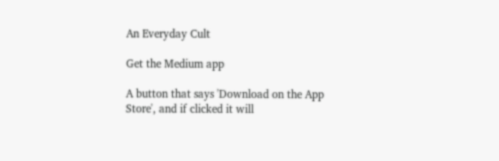An Everyday Cult

Get the Medium app

A button that says 'Download on the App Store', and if clicked it will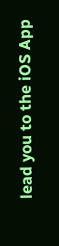lead you to the iOS App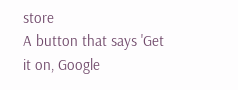store
A button that says 'Get it on, Google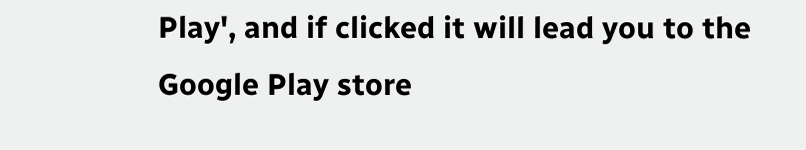Play', and if clicked it will lead you to the Google Play store